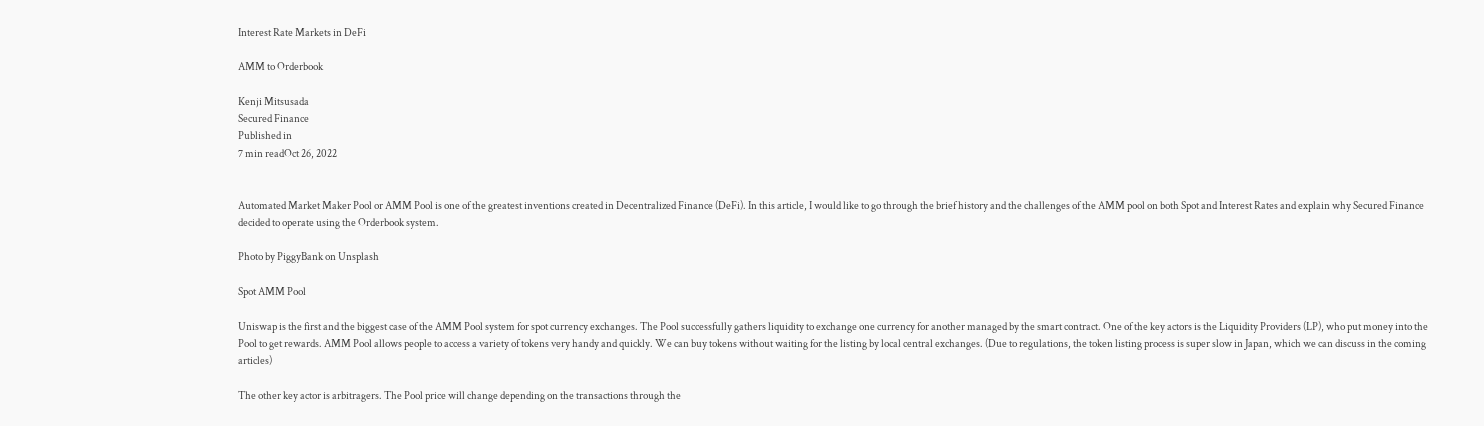Interest Rate Markets in DeFi

AMM to Orderbook

Kenji Mitsusada
Secured Finance
Published in
7 min readOct 26, 2022


Automated Market Maker Pool or AMM Pool is one of the greatest inventions created in Decentralized Finance (DeFi). In this article, I would like to go through the brief history and the challenges of the AMM pool on both Spot and Interest Rates and explain why Secured Finance decided to operate using the Orderbook system.

Photo by PiggyBank on Unsplash

Spot AMM Pool

Uniswap is the first and the biggest case of the AMM Pool system for spot currency exchanges. The Pool successfully gathers liquidity to exchange one currency for another managed by the smart contract. One of the key actors is the Liquidity Providers (LP), who put money into the Pool to get rewards. AMM Pool allows people to access a variety of tokens very handy and quickly. We can buy tokens without waiting for the listing by local central exchanges. (Due to regulations, the token listing process is super slow in Japan, which we can discuss in the coming articles)

The other key actor is arbitragers. The Pool price will change depending on the transactions through the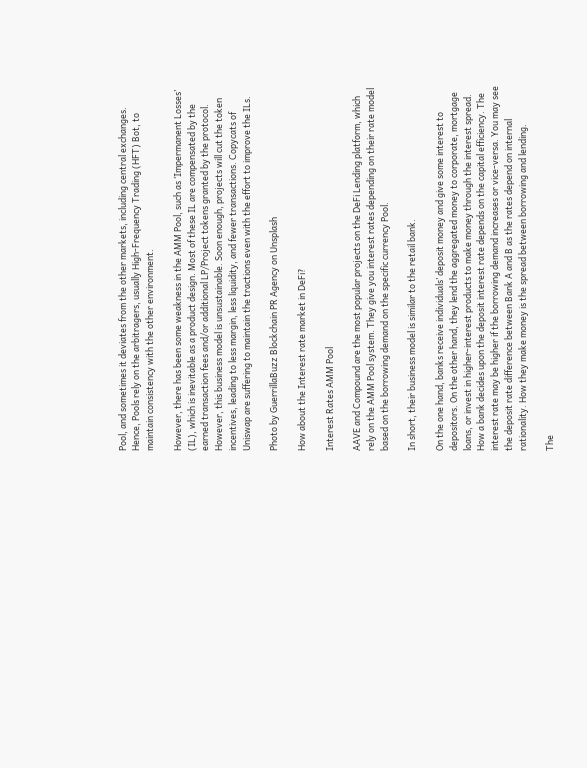Pool, and sometimes it deviates from the other markets, including central exchanges. Hence, Pools rely on the arbitragers, usually High-Frequency Trading (HFT) Bot, to maintain consistency with the other environment.

However, there has been some weakness in the AMM Pool, such as ‘Impermanent Losses’ (IL), which is inevitable as a product design. Most of these IL are compensated by the earned transaction fees and/or additional LP/Project tokens granted by the protocol. However, this business model is unsustainable. Soon enough, projects will cut the token incentives, leading to less margin, less liquidity, and fewer transactions. Copycats of Uniswap are suffering to maintain the tractions even with the effort to improve the ILs.

Photo by GuerrillaBuzz Blockchain PR Agency on Unsplash

How about the Interest rate market in DeFi?

Interest Rates AMM Pool

AAVE and Compound are the most popular projects on the DeFi Lending platform, which rely on the AMM Pool system. They give you interest rates depending on their rate model based on the borrowing demand on the specific currency Pool.

In short, their business model is similar to the retail bank.

On the one hand, banks receive individuals’ deposit money and give some interest to depositors. On the other hand, they lend the aggregated money to corporate, mortgage loans, or invest in higher-interest products to make money through the interest spread. How a bank decides upon the deposit interest rate depends on the capital efficiency. The interest rate may be higher if the borrowing demand increases or vice-versa. You may see the deposit rate difference between Bank A and B as the rates depend on internal rationality. How they make money is the spread between borrowing and lending.

The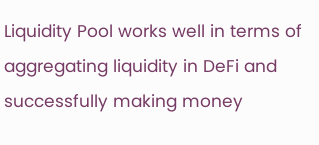Liquidity Pool works well in terms of aggregating liquidity in DeFi and successfully making money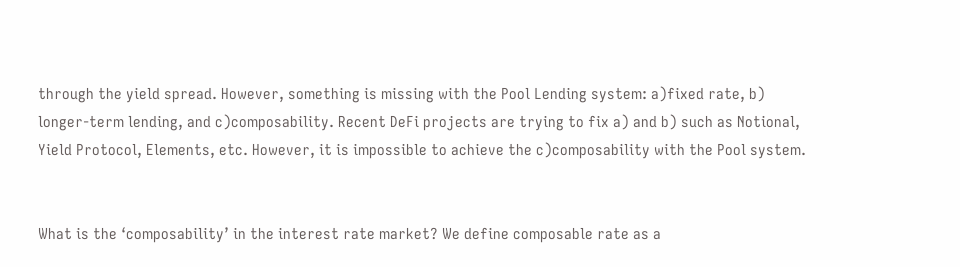through the yield spread. However, something is missing with the Pool Lending system: a)fixed rate, b) longer-term lending, and c)composability. Recent DeFi projects are trying to fix a) and b) such as Notional, Yield Protocol, Elements, etc. However, it is impossible to achieve the c)composability with the Pool system.


What is the ‘composability’ in the interest rate market? We define composable rate as a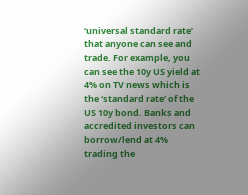‘universal standard rate’ that anyone can see and trade. For example, you can see the 10y US yield at 4% on TV news which is the ‘standard rate’ of the US 10y bond. Banks and accredited investors can borrow/lend at 4% trading the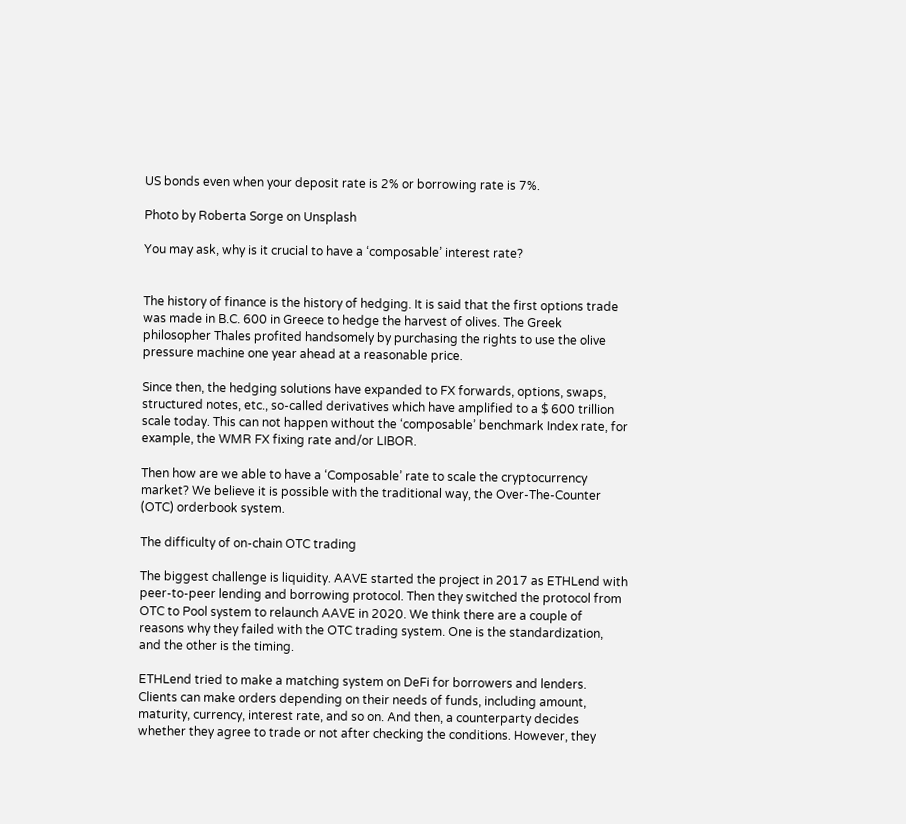US bonds even when your deposit rate is 2% or borrowing rate is 7%.

Photo by Roberta Sorge on Unsplash

You may ask, why is it crucial to have a ‘composable’ interest rate?


The history of finance is the history of hedging. It is said that the first options trade was made in B.C. 600 in Greece to hedge the harvest of olives. The Greek philosopher Thales profited handsomely by purchasing the rights to use the olive pressure machine one year ahead at a reasonable price.

Since then, the hedging solutions have expanded to FX forwards, options, swaps, structured notes, etc., so-called derivatives which have amplified to a $ 600 trillion scale today. This can not happen without the ‘composable’ benchmark Index rate, for example, the WMR FX fixing rate and/or LIBOR.

Then how are we able to have a ‘Composable’ rate to scale the cryptocurrency market? We believe it is possible with the traditional way, the Over-The-Counter (OTC) orderbook system.

The difficulty of on-chain OTC trading

The biggest challenge is liquidity. AAVE started the project in 2017 as ETHLend with peer-to-peer lending and borrowing protocol. Then they switched the protocol from OTC to Pool system to relaunch AAVE in 2020. We think there are a couple of reasons why they failed with the OTC trading system. One is the standardization, and the other is the timing.

ETHLend tried to make a matching system on DeFi for borrowers and lenders. Clients can make orders depending on their needs of funds, including amount, maturity, currency, interest rate, and so on. And then, a counterparty decides whether they agree to trade or not after checking the conditions. However, they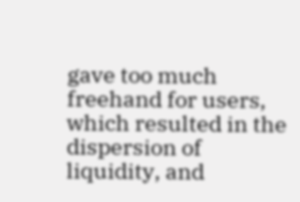gave too much freehand for users, which resulted in the dispersion of liquidity, and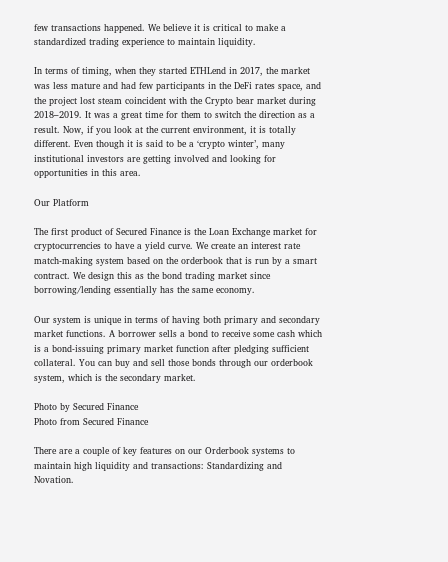few transactions happened. We believe it is critical to make a standardized trading experience to maintain liquidity.

In terms of timing, when they started ETHLend in 2017, the market was less mature and had few participants in the DeFi rates space, and the project lost steam coincident with the Crypto bear market during 2018–2019. It was a great time for them to switch the direction as a result. Now, if you look at the current environment, it is totally different. Even though it is said to be a ‘crypto winter’, many institutional investors are getting involved and looking for opportunities in this area.

Our Platform

The first product of Secured Finance is the Loan Exchange market for cryptocurrencies to have a yield curve. We create an interest rate match-making system based on the orderbook that is run by a smart contract. We design this as the bond trading market since borrowing/lending essentially has the same economy.

Our system is unique in terms of having both primary and secondary market functions. A borrower sells a bond to receive some cash which is a bond-issuing primary market function after pledging sufficient collateral. You can buy and sell those bonds through our orderbook system, which is the secondary market.

Photo by Secured Finance
Photo from Secured Finance

There are a couple of key features on our Orderbook systems to maintain high liquidity and transactions: Standardizing and Novation.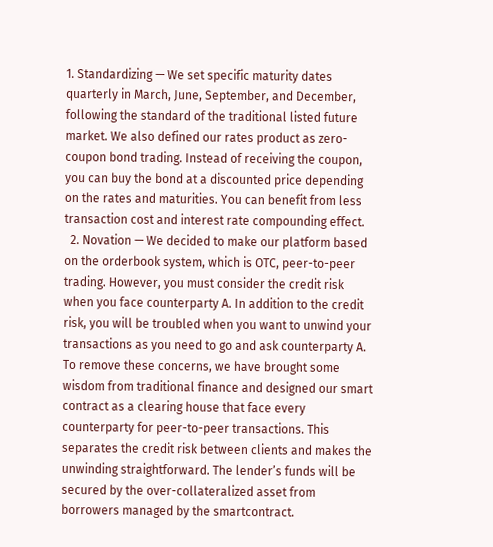1. Standardizing — We set specific maturity dates quarterly in March, June, September, and December, following the standard of the traditional listed future market. We also defined our rates product as zero-coupon bond trading. Instead of receiving the coupon, you can buy the bond at a discounted price depending on the rates and maturities. You can benefit from less transaction cost and interest rate compounding effect.
  2. Novation — We decided to make our platform based on the orderbook system, which is OTC, peer-to-peer trading. However, you must consider the credit risk when you face counterparty A. In addition to the credit risk, you will be troubled when you want to unwind your transactions as you need to go and ask counterparty A. To remove these concerns, we have brought some wisdom from traditional finance and designed our smart contract as a clearing house that face every counterparty for peer-to-peer transactions. This separates the credit risk between clients and makes the unwinding straightforward. The lender’s funds will be secured by the over-collateralized asset from borrowers managed by the smartcontract.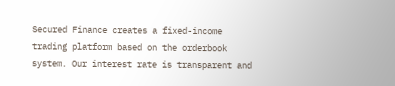Secured Finance creates a fixed-income trading platform based on the orderbook system. Our interest rate is transparent and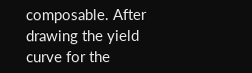composable. After drawing the yield curve for the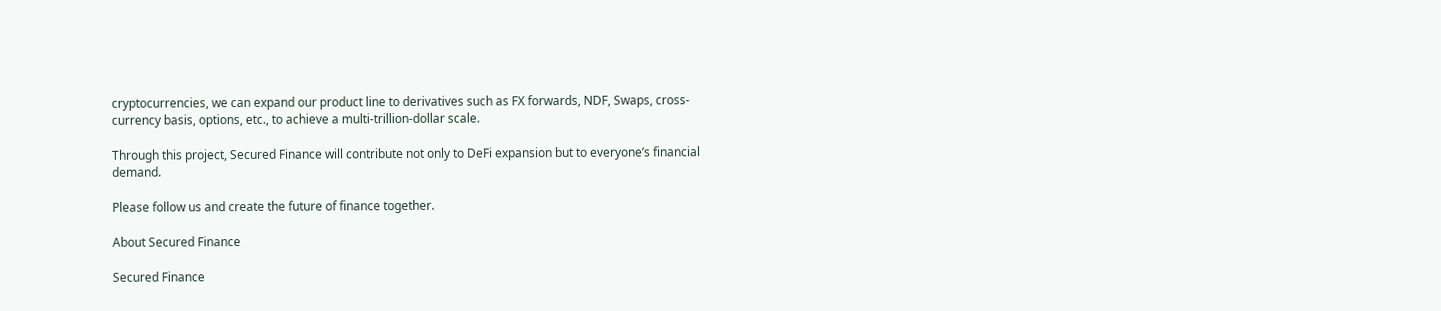cryptocurrencies, we can expand our product line to derivatives such as FX forwards, NDF, Swaps, cross-currency basis, options, etc., to achieve a multi-trillion-dollar scale.

Through this project, Secured Finance will contribute not only to DeFi expansion but to everyone’s financial demand.

Please follow us and create the future of finance together.

About Secured Finance

Secured Finance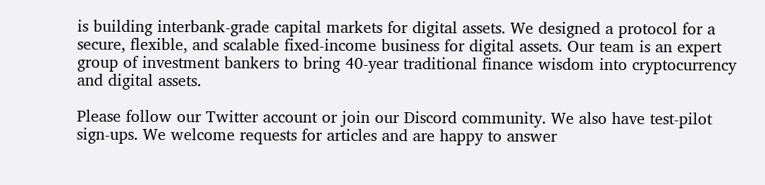is building interbank-grade capital markets for digital assets. We designed a protocol for a secure, flexible, and scalable fixed-income business for digital assets. Our team is an expert group of investment bankers to bring 40-year traditional finance wisdom into cryptocurrency and digital assets.

Please follow our Twitter account or join our Discord community. We also have test-pilot sign-ups. We welcome requests for articles and are happy to answer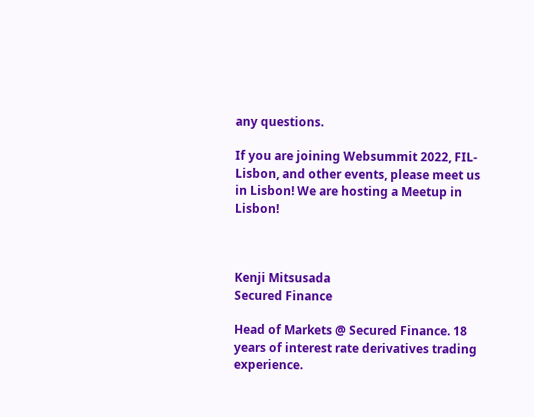any questions.

If you are joining Websummit 2022, FIL-Lisbon, and other events, please meet us in Lisbon! We are hosting a Meetup in Lisbon!



Kenji Mitsusada
Secured Finance

Head of Markets @ Secured Finance. 18 years of interest rate derivatives trading experience.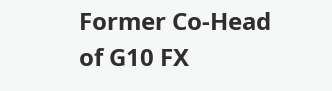Former Co-Head of G10 FX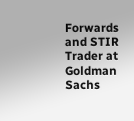Forwards and STIR Trader at Goldman Sachs